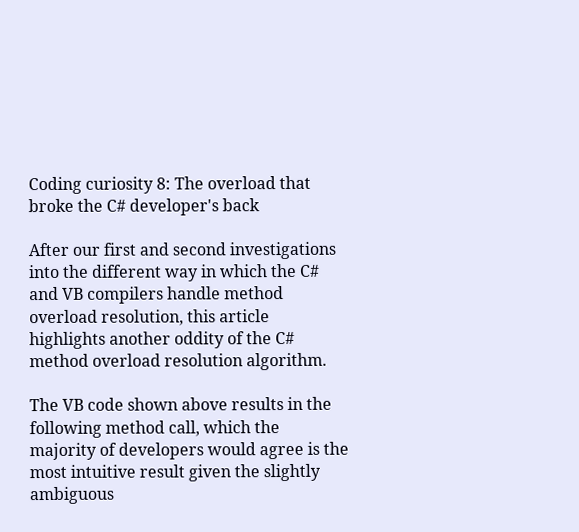Coding curiosity 8: The overload that broke the C# developer's back

After our first and second investigations into the different way in which the C# and VB compilers handle method overload resolution, this article highlights another oddity of the C# method overload resolution algorithm.

The VB code shown above results in the following method call, which the majority of developers would agree is the most intuitive result given the slightly ambiguous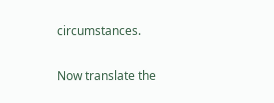circumstances.

Now translate the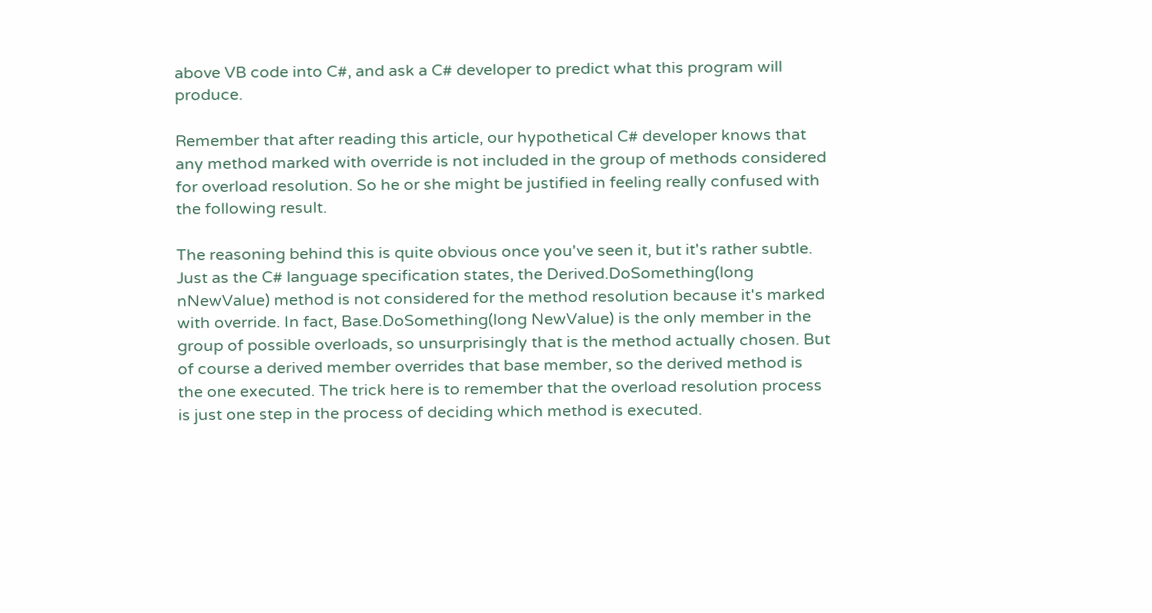above VB code into C#, and ask a C# developer to predict what this program will produce.

Remember that after reading this article, our hypothetical C# developer knows that any method marked with override is not included in the group of methods considered for overload resolution. So he or she might be justified in feeling really confused with the following result.

The reasoning behind this is quite obvious once you've seen it, but it's rather subtle. Just as the C# language specification states, the Derived.DoSomething(long nNewValue) method is not considered for the method resolution because it's marked with override. In fact, Base.DoSomething(long NewValue) is the only member in the group of possible overloads, so unsurprisingly that is the method actually chosen. But of course a derived member overrides that base member, so the derived method is the one executed. The trick here is to remember that the overload resolution process is just one step in the process of deciding which method is executed.